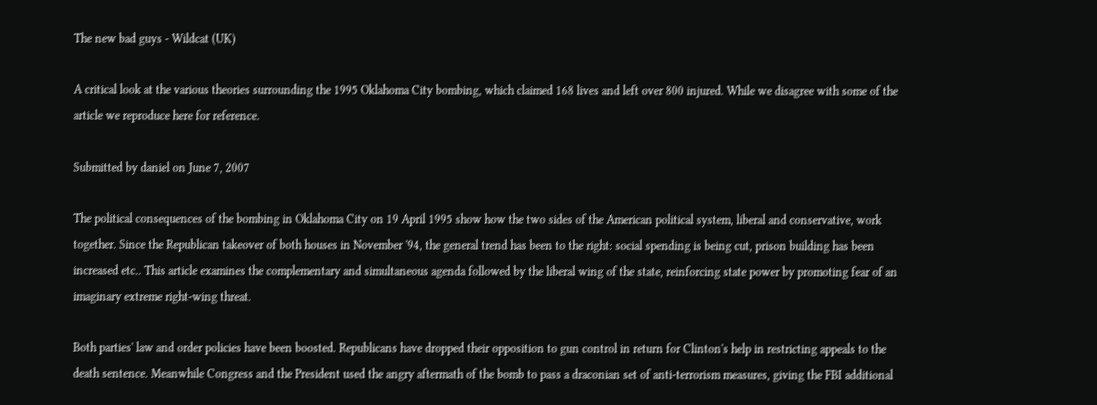The new bad guys - Wildcat (UK)

A critical look at the various theories surrounding the 1995 Oklahoma City bombing, which claimed 168 lives and left over 800 injured. While we disagree with some of the article we reproduce here for reference.

Submitted by daniel on June 7, 2007

The political consequences of the bombing in Oklahoma City on 19 April 1995 show how the two sides of the American political system, liberal and conservative, work together. Since the Republican takeover of both houses in November '94, the general trend has been to the right: social spending is being cut, prison building has been increased etc.. This article examines the complementary and simultaneous agenda followed by the liberal wing of the state, reinforcing state power by promoting fear of an imaginary extreme right-wing threat.

Both parties' law and order policies have been boosted. Republicans have dropped their opposition to gun control in return for Clinton's help in restricting appeals to the death sentence. Meanwhile Congress and the President used the angry aftermath of the bomb to pass a draconian set of anti-terrorism measures, giving the FBI additional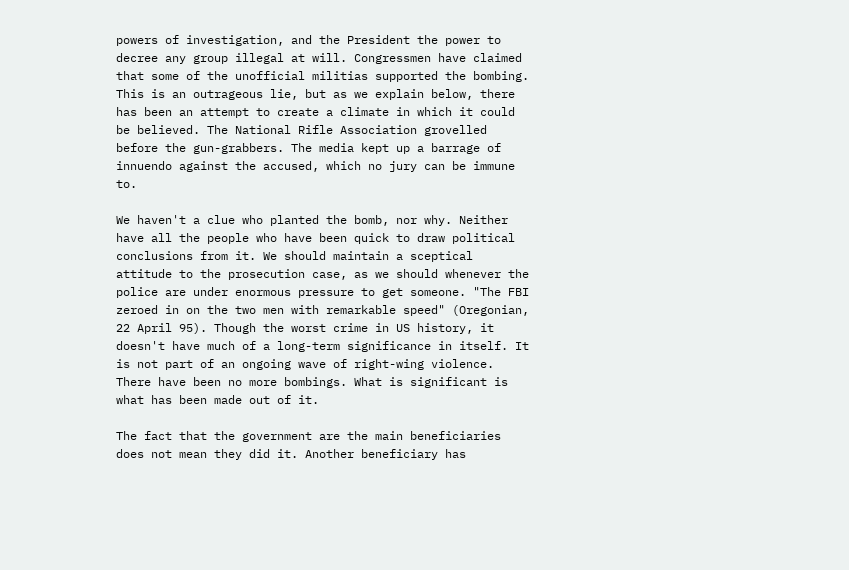powers of investigation, and the President the power to decree any group illegal at will. Congressmen have claimed that some of the unofficial militias supported the bombing. This is an outrageous lie, but as we explain below, there has been an attempt to create a climate in which it could be believed. The National Rifle Association grovelled before the gun-grabbers. The media kept up a barrage of innuendo against the accused, which no jury can be immune to.

We haven't a clue who planted the bomb, nor why. Neither have all the people who have been quick to draw political conclusions from it. We should maintain a sceptical attitude to the prosecution case, as we should whenever the police are under enormous pressure to get someone. "The FBI zeroed in on the two men with remarkable speed" (Oregonian, 22 April 95). Though the worst crime in US history, it doesn't have much of a long-term significance in itself. It is not part of an ongoing wave of right-wing violence. There have been no more bombings. What is significant is what has been made out of it.

The fact that the government are the main beneficiaries does not mean they did it. Another beneficiary has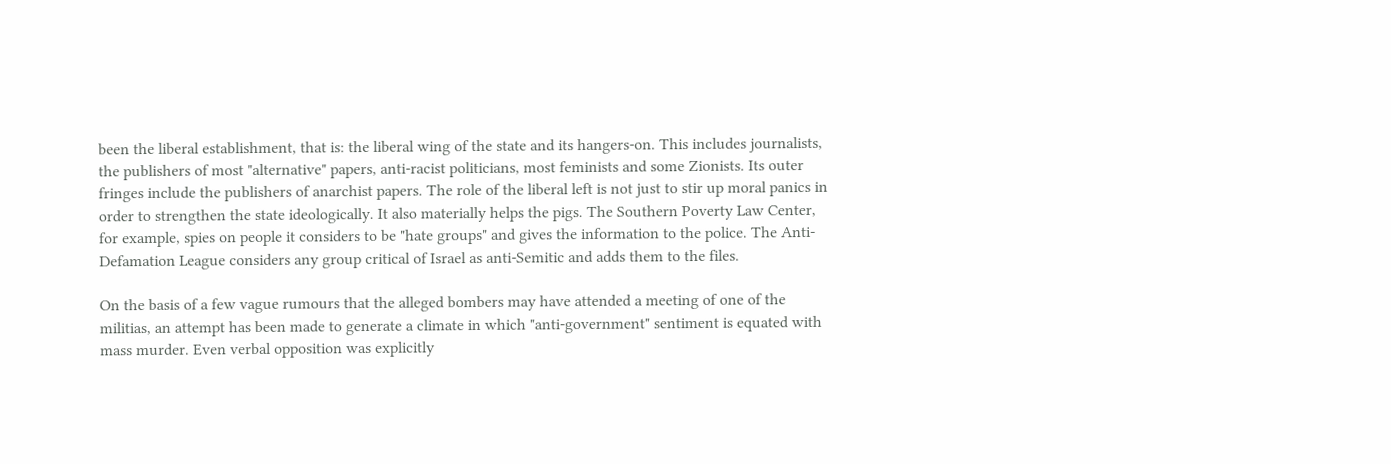been the liberal establishment, that is: the liberal wing of the state and its hangers-on. This includes journalists, the publishers of most "alternative" papers, anti-racist politicians, most feminists and some Zionists. Its outer fringes include the publishers of anarchist papers. The role of the liberal left is not just to stir up moral panics in order to strengthen the state ideologically. It also materially helps the pigs. The Southern Poverty Law Center, for example, spies on people it considers to be "hate groups" and gives the information to the police. The Anti-Defamation League considers any group critical of Israel as anti-Semitic and adds them to the files.

On the basis of a few vague rumours that the alleged bombers may have attended a meeting of one of the militias, an attempt has been made to generate a climate in which "anti-government" sentiment is equated with mass murder. Even verbal opposition was explicitly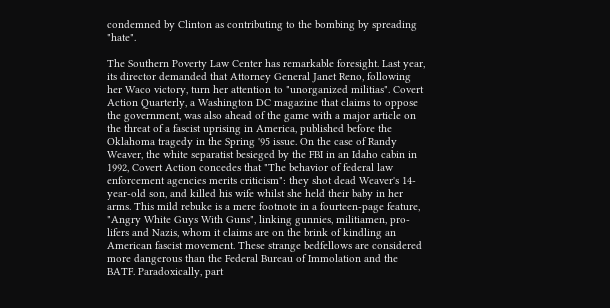condemned by Clinton as contributing to the bombing by spreading "hate".

The Southern Poverty Law Center has remarkable foresight. Last year, its director demanded that Attorney General Janet Reno, following her Waco victory, turn her attention to "unorganized militias". Covert Action Quarterly, a Washington DC magazine that claims to oppose the government, was also ahead of the game with a major article on the threat of a fascist uprising in America, published before the Oklahoma tragedy in the Spring '95 issue. On the case of Randy Weaver, the white separatist besieged by the FBI in an Idaho cabin in 1992, Covert Action concedes that "The behavior of federal law enforcement agencies merits criticism": they shot dead Weaver's 14-year-old son, and killed his wife whilst she held their baby in her arms. This mild rebuke is a mere footnote in a fourteen-page feature, "Angry White Guys With Guns", linking gunnies, militiamen, pro-lifers and Nazis, whom it claims are on the brink of kindling an American fascist movement. These strange bedfellows are considered more dangerous than the Federal Bureau of Immolation and the BATF. Paradoxically, part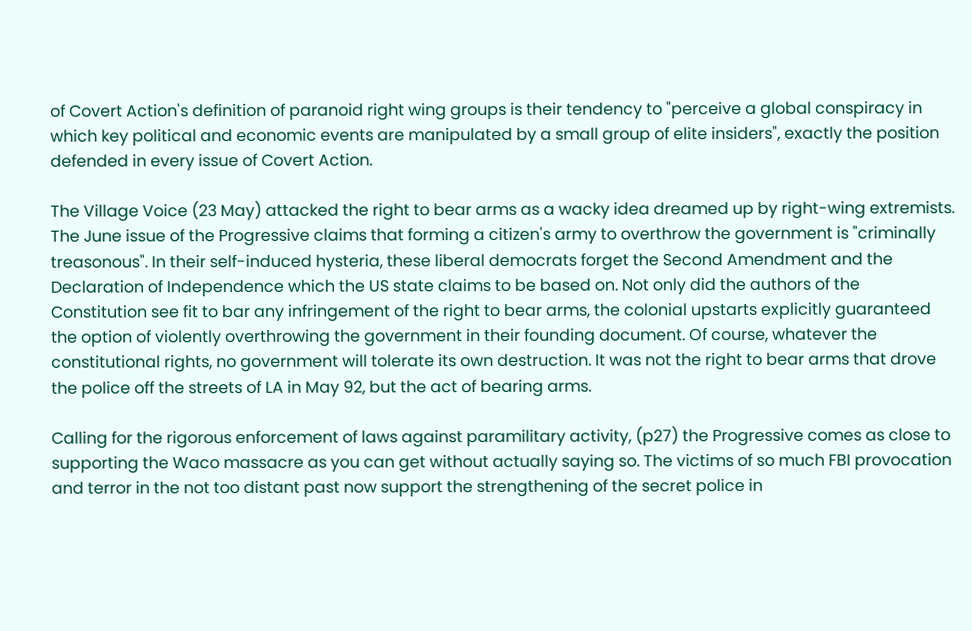of Covert Action's definition of paranoid right wing groups is their tendency to "perceive a global conspiracy in which key political and economic events are manipulated by a small group of elite insiders", exactly the position defended in every issue of Covert Action.

The Village Voice (23 May) attacked the right to bear arms as a wacky idea dreamed up by right-wing extremists. The June issue of the Progressive claims that forming a citizen's army to overthrow the government is "criminally treasonous". In their self-induced hysteria, these liberal democrats forget the Second Amendment and the Declaration of Independence which the US state claims to be based on. Not only did the authors of the Constitution see fit to bar any infringement of the right to bear arms, the colonial upstarts explicitly guaranteed the option of violently overthrowing the government in their founding document. Of course, whatever the constitutional rights, no government will tolerate its own destruction. It was not the right to bear arms that drove the police off the streets of LA in May 92, but the act of bearing arms.

Calling for the rigorous enforcement of laws against paramilitary activity, (p27) the Progressive comes as close to supporting the Waco massacre as you can get without actually saying so. The victims of so much FBI provocation and terror in the not too distant past now support the strengthening of the secret police in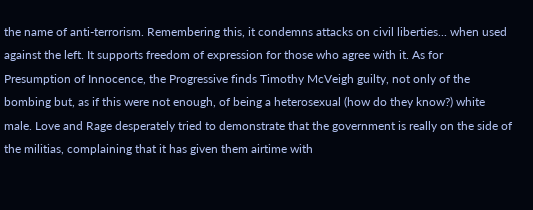the name of anti-terrorism. Remembering this, it condemns attacks on civil liberties... when used against the left. It supports freedom of expression for those who agree with it. As for Presumption of Innocence, the Progressive finds Timothy McVeigh guilty, not only of the bombing but, as if this were not enough, of being a heterosexual (how do they know?) white male. Love and Rage desperately tried to demonstrate that the government is really on the side of the militias, complaining that it has given them airtime with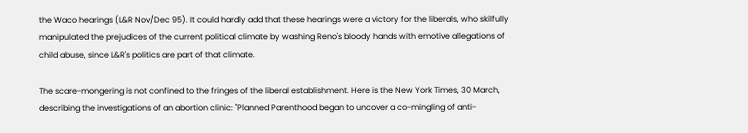the Waco hearings (L&R Nov/Dec 95). It could hardly add that these hearings were a victory for the liberals, who skilfully manipulated the prejudices of the current political climate by washing Reno's bloody hands with emotive allegations of child abuse, since L&R's politics are part of that climate.

The scare-mongering is not confined to the fringes of the liberal establishment. Here is the New York Times, 30 March, describing the investigations of an abortion clinic: "Planned Parenthood began to uncover a co-mingling of anti-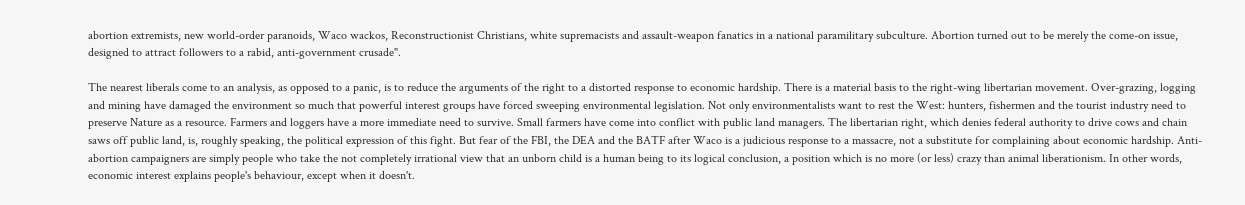abortion extremists, new world-order paranoids, Waco wackos, Reconstructionist Christians, white supremacists and assault-weapon fanatics in a national paramilitary subculture. Abortion turned out to be merely the come-on issue, designed to attract followers to a rabid, anti-government crusade".

The nearest liberals come to an analysis, as opposed to a panic, is to reduce the arguments of the right to a distorted response to economic hardship. There is a material basis to the right-wing libertarian movement. Over-grazing, logging and mining have damaged the environment so much that powerful interest groups have forced sweeping environmental legislation. Not only environmentalists want to rest the West: hunters, fishermen and the tourist industry need to preserve Nature as a resource. Farmers and loggers have a more immediate need to survive. Small farmers have come into conflict with public land managers. The libertarian right, which denies federal authority to drive cows and chain saws off public land, is, roughly speaking, the political expression of this fight. But fear of the FBI, the DEA and the BATF after Waco is a judicious response to a massacre, not a substitute for complaining about economic hardship. Anti-abortion campaigners are simply people who take the not completely irrational view that an unborn child is a human being to its logical conclusion, a position which is no more (or less) crazy than animal liberationism. In other words, economic interest explains people's behaviour, except when it doesn't.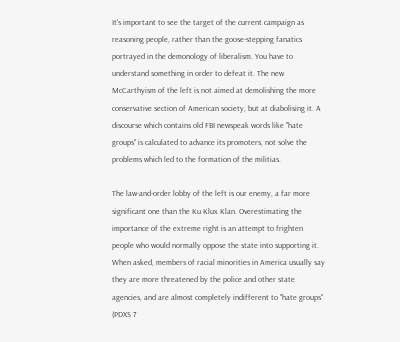It's important to see the target of the current campaign as reasoning people, rather than the goose-stepping fanatics portrayed in the demonology of liberalism. You have to understand something in order to defeat it. The new McCarthyism of the left is not aimed at demolishing the more conservative section of American society, but at diabolising it. A discourse which contains old FBI newspeak words like "hate groups" is calculated to advance its promoters, not solve the problems which led to the formation of the militias.

The law-and-order lobby of the left is our enemy, a far more significant one than the Ku Klux Klan. Overestimating the importance of the extreme right is an attempt to frighten people who would normally oppose the state into supporting it. When asked, members of racial minorities in America usually say they are more threatened by the police and other state agencies, and are almost completely indifferent to "hate groups" (PDXS 7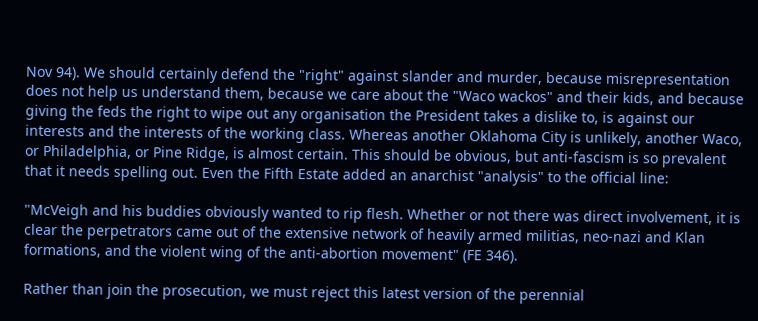Nov 94). We should certainly defend the "right" against slander and murder, because misrepresentation does not help us understand them, because we care about the "Waco wackos" and their kids, and because giving the feds the right to wipe out any organisation the President takes a dislike to, is against our interests and the interests of the working class. Whereas another Oklahoma City is unlikely, another Waco, or Philadelphia, or Pine Ridge, is almost certain. This should be obvious, but anti-fascism is so prevalent that it needs spelling out. Even the Fifth Estate added an anarchist "analysis" to the official line:

"McVeigh and his buddies obviously wanted to rip flesh. Whether or not there was direct involvement, it is clear the perpetrators came out of the extensive network of heavily armed militias, neo-nazi and Klan formations, and the violent wing of the anti-abortion movement" (FE 346).

Rather than join the prosecution, we must reject this latest version of the perennial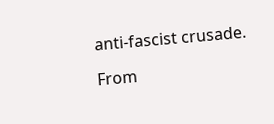anti-fascist crusade.

From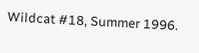Wildcat #18, Summer 1996.